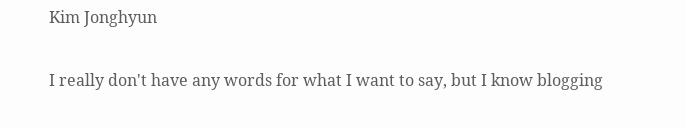Kim Jonghyun

I really don't have any words for what I want to say, but I know blogging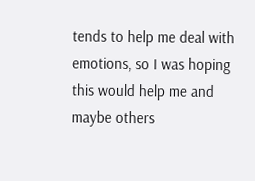tends to help me deal with emotions, so I was hoping this would help me and maybe others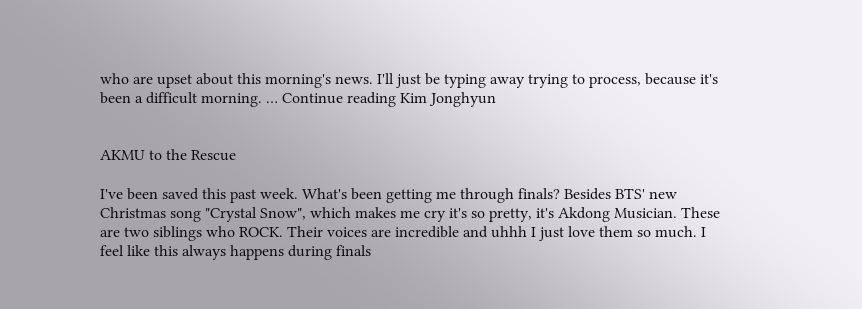who are upset about this morning's news. I'll just be typing away trying to process, because it's been a difficult morning. … Continue reading Kim Jonghyun


AKMU to the Rescue

I've been saved this past week. What's been getting me through finals? Besides BTS' new Christmas song "Crystal Snow", which makes me cry it's so pretty, it's Akdong Musician. These are two siblings who ROCK. Their voices are incredible and uhhh I just love them so much. I feel like this always happens during finals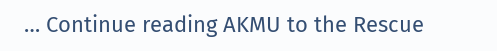… Continue reading AKMU to the Rescue